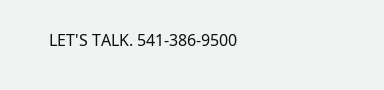LET'S TALK. 541-386-9500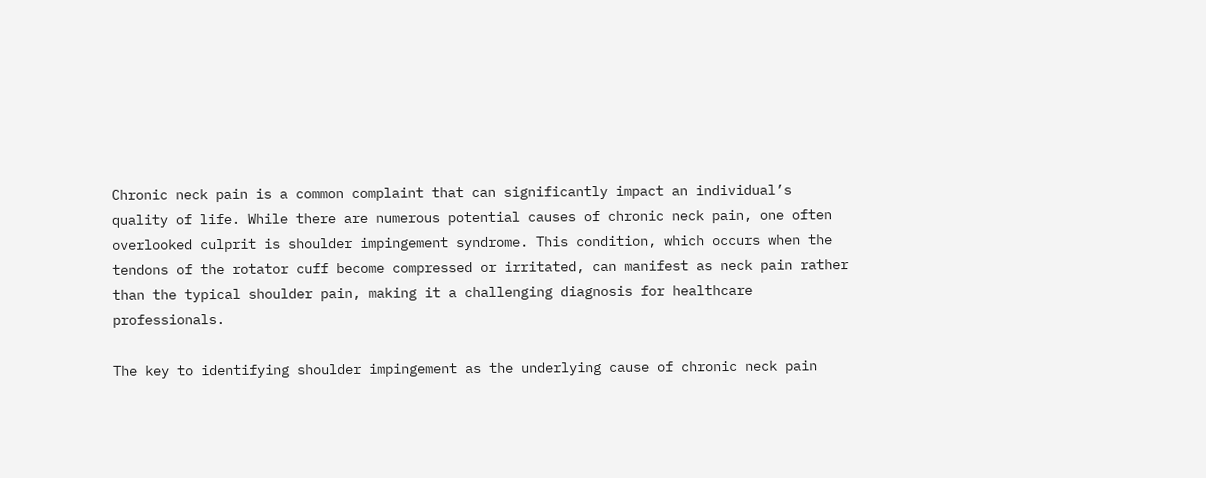Chronic neck pain is a common complaint that can significantly impact an individual’s quality of life. While there are numerous potential causes of chronic neck pain, one often overlooked culprit is shoulder impingement syndrome. This condition, which occurs when the tendons of the rotator cuff become compressed or irritated, can manifest as neck pain rather than the typical shoulder pain, making it a challenging diagnosis for healthcare professionals.

The key to identifying shoulder impingement as the underlying cause of chronic neck pain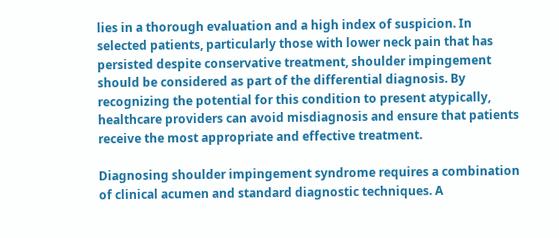lies in a thorough evaluation and a high index of suspicion. In selected patients, particularly those with lower neck pain that has persisted despite conservative treatment, shoulder impingement should be considered as part of the differential diagnosis. By recognizing the potential for this condition to present atypically, healthcare providers can avoid misdiagnosis and ensure that patients receive the most appropriate and effective treatment.

Diagnosing shoulder impingement syndrome requires a combination of clinical acumen and standard diagnostic techniques. A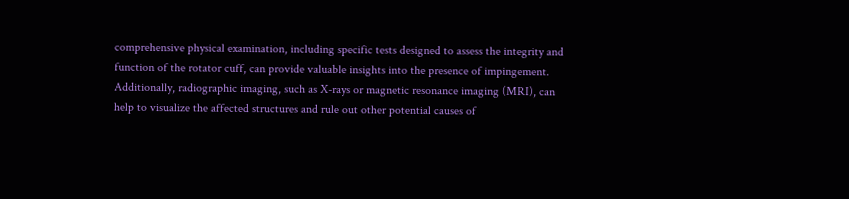comprehensive physical examination, including specific tests designed to assess the integrity and function of the rotator cuff, can provide valuable insights into the presence of impingement. Additionally, radiographic imaging, such as X-rays or magnetic resonance imaging (MRI), can help to visualize the affected structures and rule out other potential causes of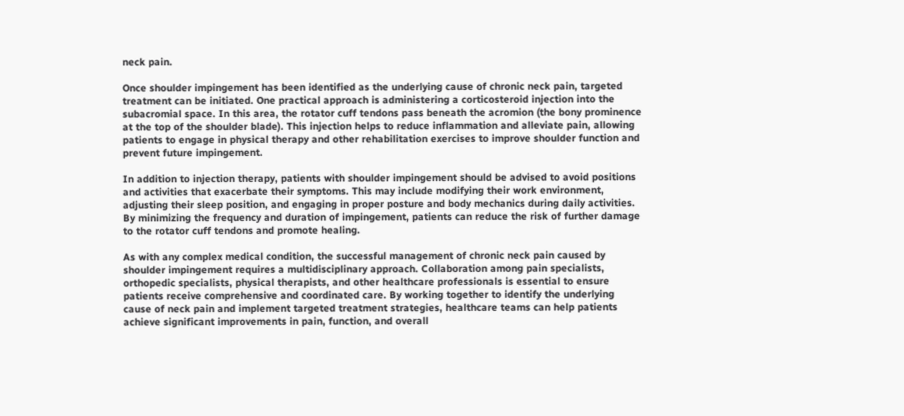neck pain.

Once shoulder impingement has been identified as the underlying cause of chronic neck pain, targeted treatment can be initiated. One practical approach is administering a corticosteroid injection into the subacromial space. In this area, the rotator cuff tendons pass beneath the acromion (the bony prominence at the top of the shoulder blade). This injection helps to reduce inflammation and alleviate pain, allowing patients to engage in physical therapy and other rehabilitation exercises to improve shoulder function and prevent future impingement.

In addition to injection therapy, patients with shoulder impingement should be advised to avoid positions and activities that exacerbate their symptoms. This may include modifying their work environment, adjusting their sleep position, and engaging in proper posture and body mechanics during daily activities. By minimizing the frequency and duration of impingement, patients can reduce the risk of further damage to the rotator cuff tendons and promote healing.

As with any complex medical condition, the successful management of chronic neck pain caused by shoulder impingement requires a multidisciplinary approach. Collaboration among pain specialists, orthopedic specialists, physical therapists, and other healthcare professionals is essential to ensure patients receive comprehensive and coordinated care. By working together to identify the underlying cause of neck pain and implement targeted treatment strategies, healthcare teams can help patients achieve significant improvements in pain, function, and overall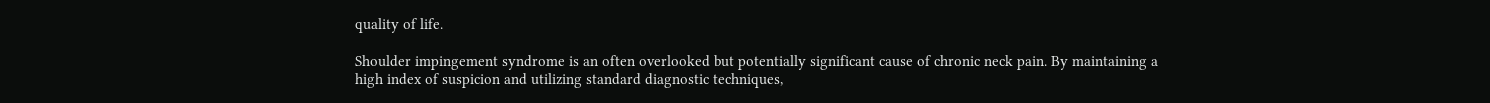quality of life.

Shoulder impingement syndrome is an often overlooked but potentially significant cause of chronic neck pain. By maintaining a high index of suspicion and utilizing standard diagnostic techniques,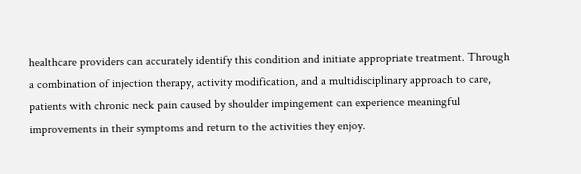healthcare providers can accurately identify this condition and initiate appropriate treatment. Through a combination of injection therapy, activity modification, and a multidisciplinary approach to care, patients with chronic neck pain caused by shoulder impingement can experience meaningful improvements in their symptoms and return to the activities they enjoy.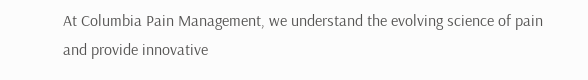At Columbia Pain Management, we understand the evolving science of pain and provide innovative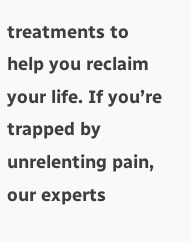treatments to help you reclaim your life. If you’re trapped by unrelenting pain, our experts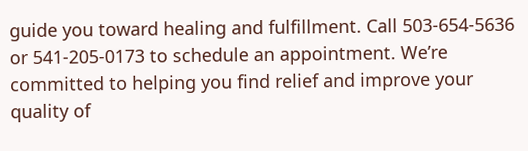guide you toward healing and fulfillment. Call 503-654-5636 or 541-205-0173 to schedule an appointment. We’re committed to helping you find relief and improve your quality of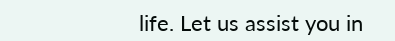life. Let us assist you in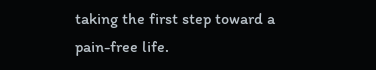taking the first step toward a pain-free life.